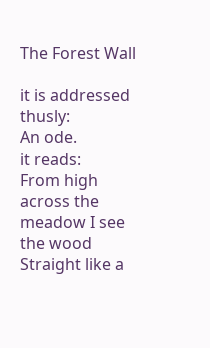The Forest Wall

it is addressed thusly:
An ode.
it reads:
From high across the meadow I see the wood
Straight like a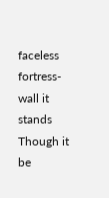faceless fortress-wall it stands
Though it be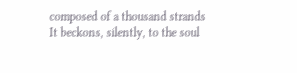composed of a thousand strands
It beckons, silently, to the soul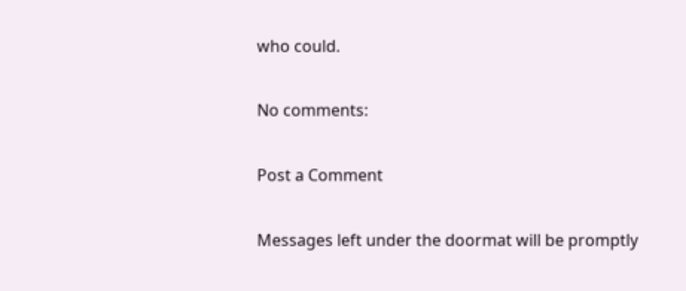who could.

No comments:

Post a Comment

Messages left under the doormat will be promptly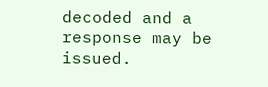decoded and a response may be issued.